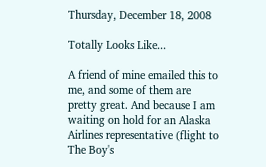Thursday, December 18, 2008

Totally Looks Like...

A friend of mine emailed this to me, and some of them are pretty great. And because I am waiting on hold for an Alaska Airlines representative (flight to The Boy's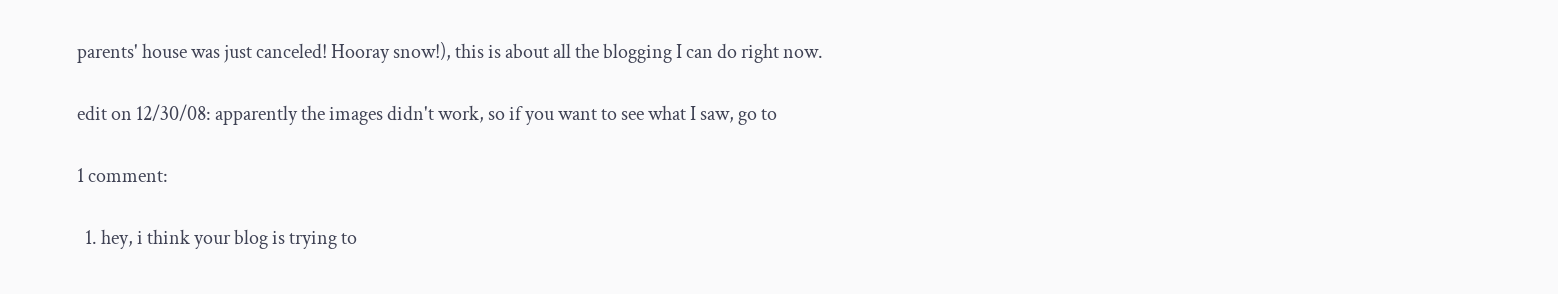parents' house was just canceled! Hooray snow!), this is about all the blogging I can do right now.

edit on 12/30/08: apparently the images didn't work, so if you want to see what I saw, go to

1 comment:

  1. hey, i think your blog is trying to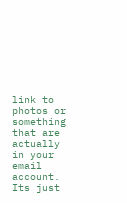link to photos or something that are actually in your email account. Its just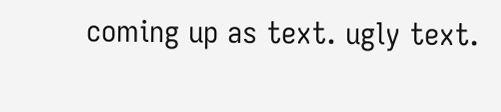coming up as text. ugly text.